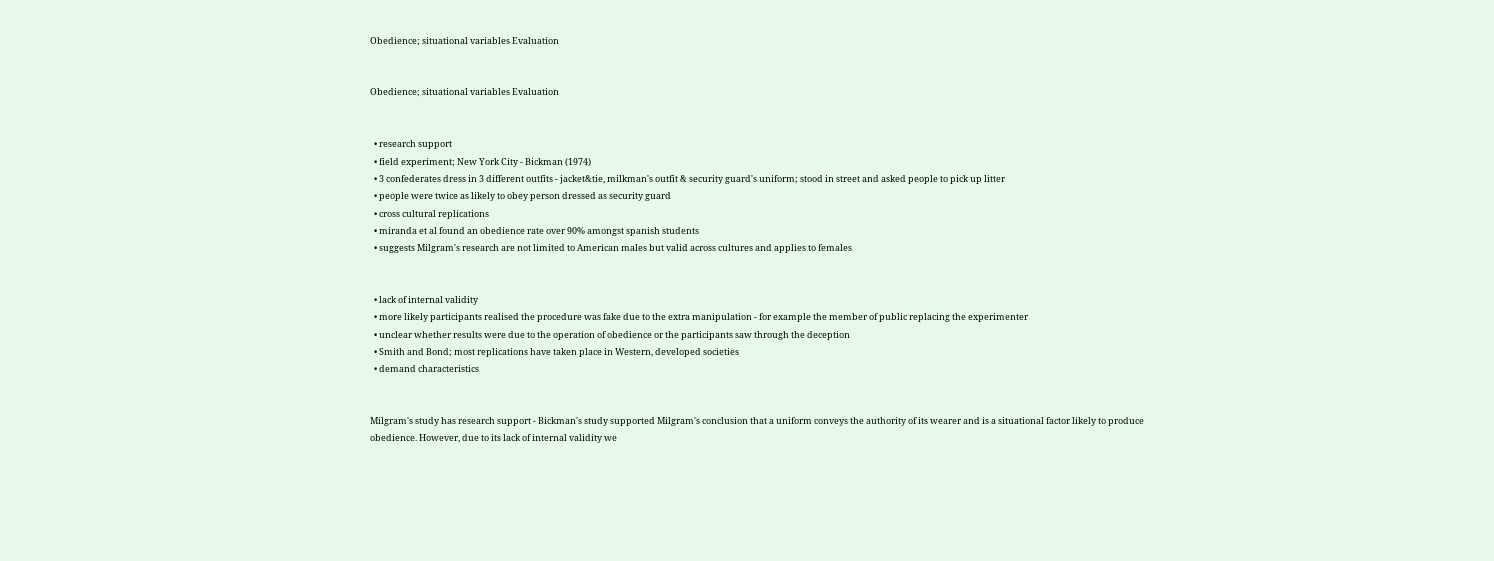Obedience; situational variables Evaluation


Obedience; situational variables Evaluation


  • research support
  • field experiment; New York City - Bickman (1974)
  • 3 confederates dress in 3 different outfits - jacket&tie, milkman's outfit & security guard's uniform; stood in street and asked people to pick up litter
  • people were twice as likely to obey person dressed as security guard
  • cross cultural replications
  • miranda et al found an obedience rate over 90% amongst spanish students
  • suggests Milgram's research are not limited to American males but valid across cultures and applies to females


  • lack of internal validity
  • more likely participants realised the procedure was fake due to the extra manipulation - for example the member of public replacing the experimenter
  • unclear whether results were due to the operation of obedience or the participants saw through the deception
  • Smith and Bond; most replications have taken place in Western, developed societies
  • demand characteristics


Milgram's study has research support - Bickman's study supported Milgram's conclusion that a uniform conveys the authority of its wearer and is a situational factor likely to produce obedience. However, due to its lack of internal validity we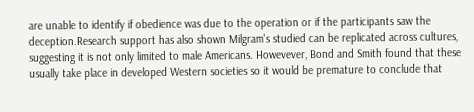are unable to identify if obedience was due to the operation or if the participants saw the deception.Research support has also shown Milgram's studied can be replicated across cultures, suggesting it is not only limited to male Americans. Howevever, Bond and Smith found that these usually take place in developed Western societies so it would be premature to conclude that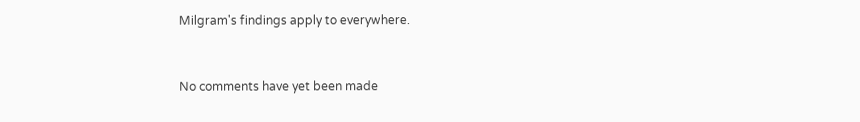Milgram's findings apply to everywhere.


No comments have yet been made